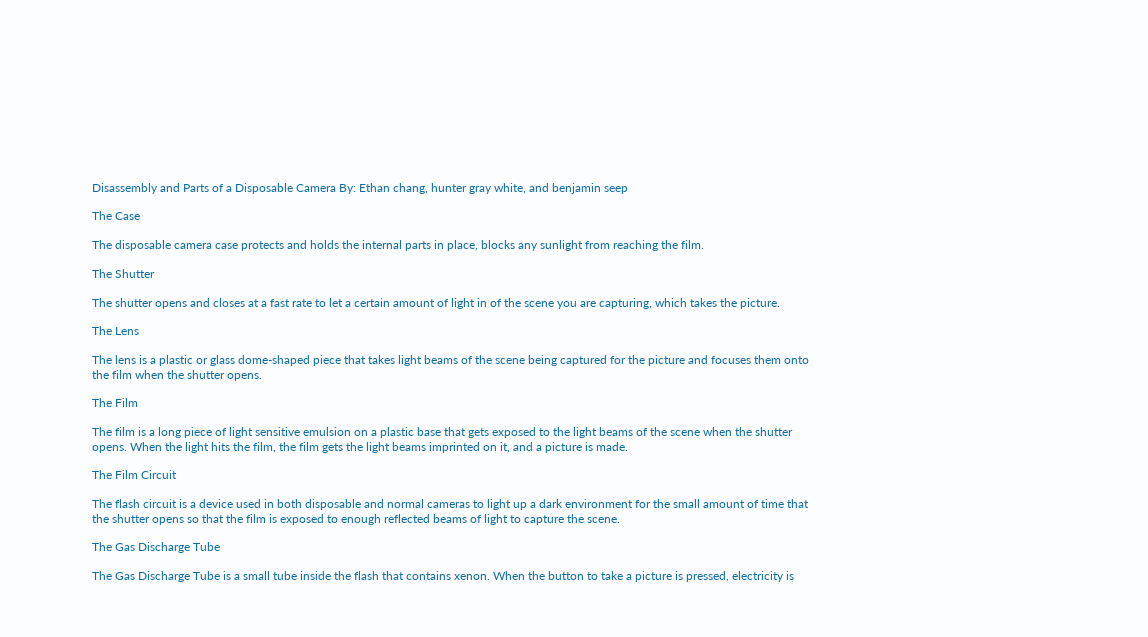Disassembly and Parts of a Disposable Camera By: Ethan chang, hunter gray white, and benjamin seep

The Case

The disposable camera case protects and holds the internal parts in place, blocks any sunlight from reaching the film.

The Shutter

The shutter opens and closes at a fast rate to let a certain amount of light in of the scene you are capturing, which takes the picture.

The Lens

The lens is a plastic or glass dome-shaped piece that takes light beams of the scene being captured for the picture and focuses them onto the film when the shutter opens.

The Film

The film is a long piece of light sensitive emulsion on a plastic base that gets exposed to the light beams of the scene when the shutter opens. When the light hits the film, the film gets the light beams imprinted on it, and a picture is made.

The Film Circuit

The flash circuit is a device used in both disposable and normal cameras to light up a dark environment for the small amount of time that the shutter opens so that the film is exposed to enough reflected beams of light to capture the scene.

The Gas Discharge Tube

The Gas Discharge Tube is a small tube inside the flash that contains xenon. When the button to take a picture is pressed, electricity is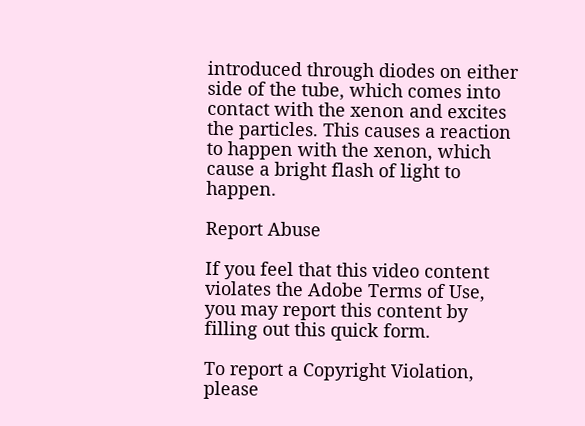introduced through diodes on either side of the tube, which comes into contact with the xenon and excites the particles. This causes a reaction to happen with the xenon, which cause a bright flash of light to happen.

Report Abuse

If you feel that this video content violates the Adobe Terms of Use, you may report this content by filling out this quick form.

To report a Copyright Violation, please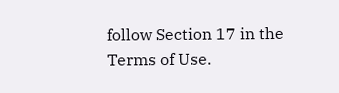follow Section 17 in the Terms of Use.